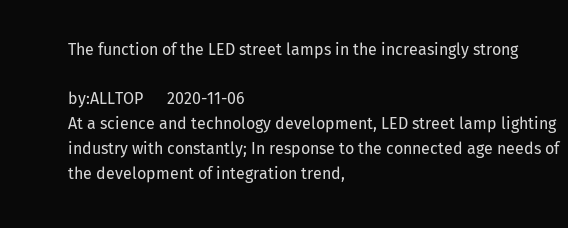The function of the LED street lamps in the increasingly strong

by:ALLTOP      2020-11-06
At a science and technology development, LED street lamp lighting industry with constantly; In response to the connected age needs of the development of integration trend,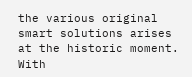the various original smart solutions arises at the historic moment. With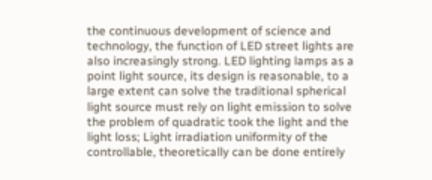the continuous development of science and technology, the function of LED street lights are also increasingly strong. LED lighting lamps as a point light source, its design is reasonable, to a large extent can solve the traditional spherical light source must rely on light emission to solve the problem of quadratic took the light and the light loss; Light irradiation uniformity of the controllable, theoretically can be done entirely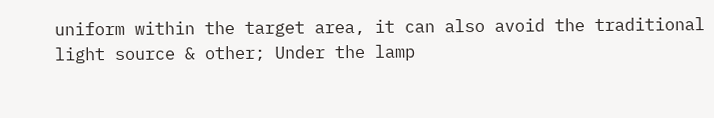uniform within the target area, it can also avoid the traditional light source & other; Under the lamp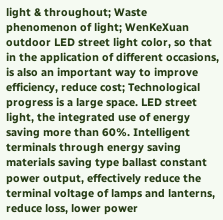light & throughout; Waste phenomenon of light; WenKeXuan outdoor LED street light color, so that in the application of different occasions, is also an important way to improve efficiency, reduce cost; Technological progress is a large space. LED street light, the integrated use of energy saving more than 60%. Intelligent terminals through energy saving materials saving type ballast constant power output, effectively reduce the terminal voltage of lamps and lanterns, reduce loss, lower power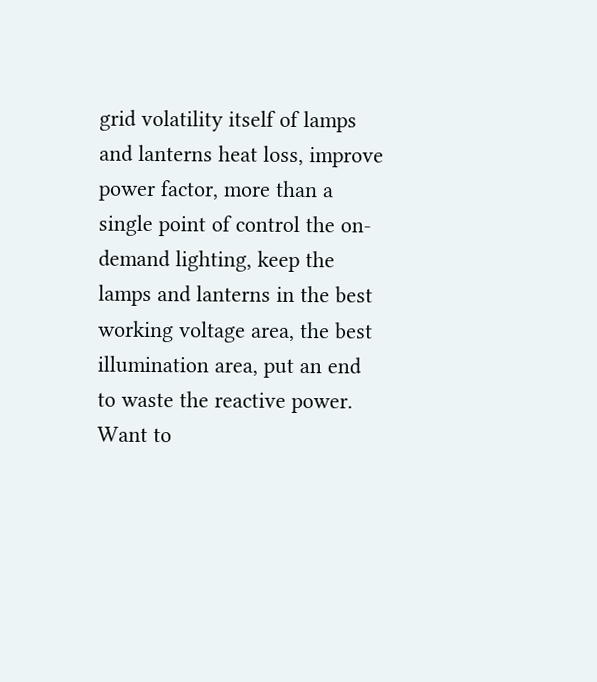grid volatility itself of lamps and lanterns heat loss, improve power factor, more than a single point of control the on-demand lighting, keep the lamps and lanterns in the best working voltage area, the best illumination area, put an end to waste the reactive power. Want to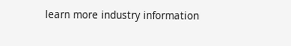learn more industry information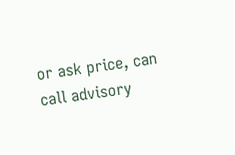or ask price, can call advisory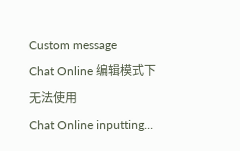Custom message
Chat Online 编辑模式下无法使用
Chat Online inputting...